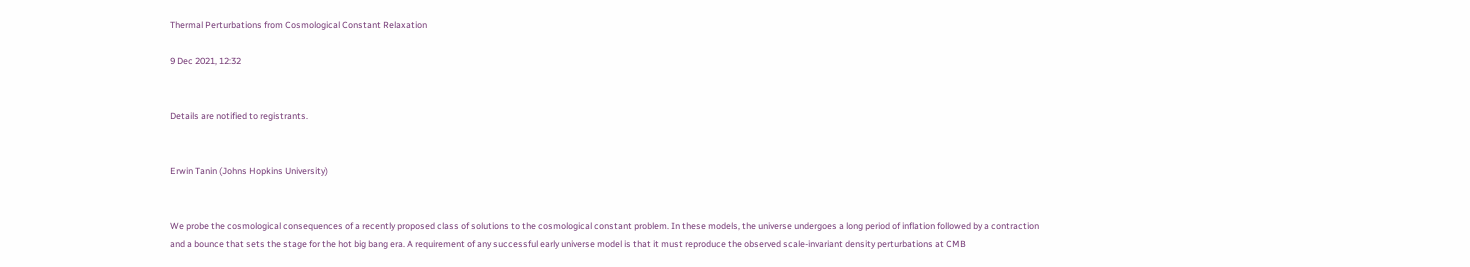Thermal Perturbations from Cosmological Constant Relaxation

9 Dec 2021, 12:32


Details are notified to registrants.


Erwin Tanin (Johns Hopkins University)


We probe the cosmological consequences of a recently proposed class of solutions to the cosmological constant problem. In these models, the universe undergoes a long period of inflation followed by a contraction and a bounce that sets the stage for the hot big bang era. A requirement of any successful early universe model is that it must reproduce the observed scale-invariant density perturbations at CMB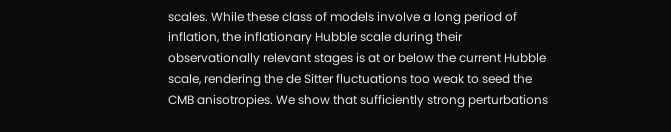scales. While these class of models involve a long period of inflation, the inflationary Hubble scale during their observationally relevant stages is at or below the current Hubble scale, rendering the de Sitter fluctuations too weak to seed the CMB anisotropies. We show that sufficiently strong perturbations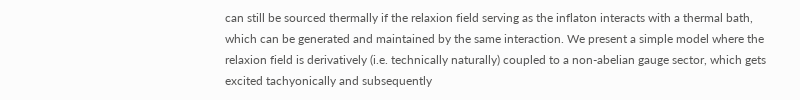can still be sourced thermally if the relaxion field serving as the inflaton interacts with a thermal bath, which can be generated and maintained by the same interaction. We present a simple model where the relaxion field is derivatively (i.e. technically naturally) coupled to a non-abelian gauge sector, which gets excited tachyonically and subsequently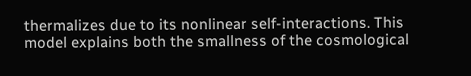thermalizes due to its nonlinear self-interactions. This model explains both the smallness of the cosmological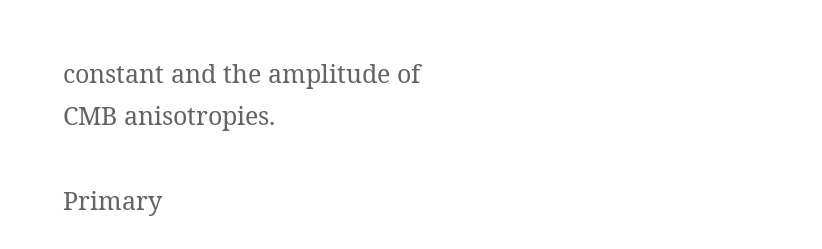constant and the amplitude of CMB anisotropies.

Primary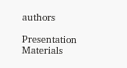authors

Presentation Materials